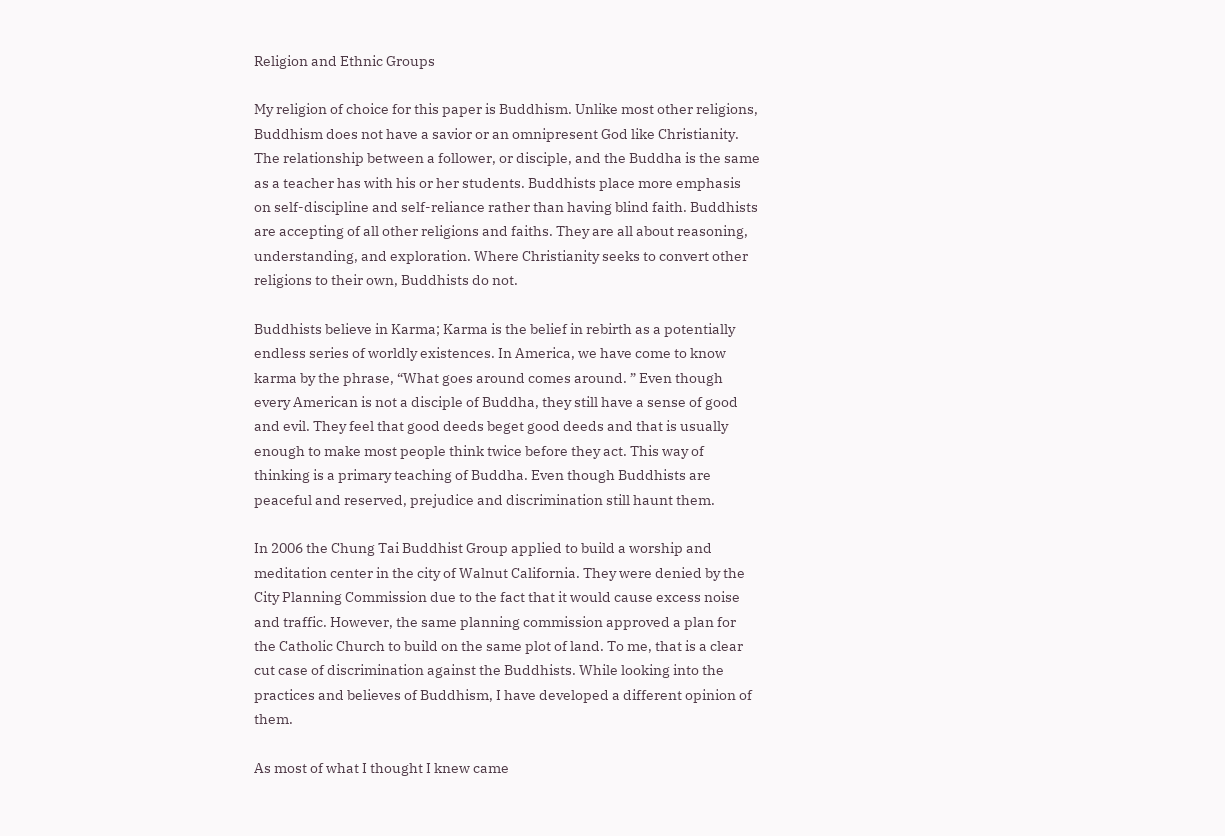Religion and Ethnic Groups

My religion of choice for this paper is Buddhism. Unlike most other religions, Buddhism does not have a savior or an omnipresent God like Christianity. The relationship between a follower, or disciple, and the Buddha is the same as a teacher has with his or her students. Buddhists place more emphasis on self-discipline and self-reliance rather than having blind faith. Buddhists are accepting of all other religions and faiths. They are all about reasoning, understanding, and exploration. Where Christianity seeks to convert other religions to their own, Buddhists do not.

Buddhists believe in Karma; Karma is the belief in rebirth as a potentially endless series of worldly existences. In America, we have come to know karma by the phrase, “What goes around comes around. ” Even though every American is not a disciple of Buddha, they still have a sense of good and evil. They feel that good deeds beget good deeds and that is usually enough to make most people think twice before they act. This way of thinking is a primary teaching of Buddha. Even though Buddhists are peaceful and reserved, prejudice and discrimination still haunt them.

In 2006 the Chung Tai Buddhist Group applied to build a worship and meditation center in the city of Walnut California. They were denied by the City Planning Commission due to the fact that it would cause excess noise and traffic. However, the same planning commission approved a plan for the Catholic Church to build on the same plot of land. To me, that is a clear cut case of discrimination against the Buddhists. While looking into the practices and believes of Buddhism, I have developed a different opinion of them.

As most of what I thought I knew came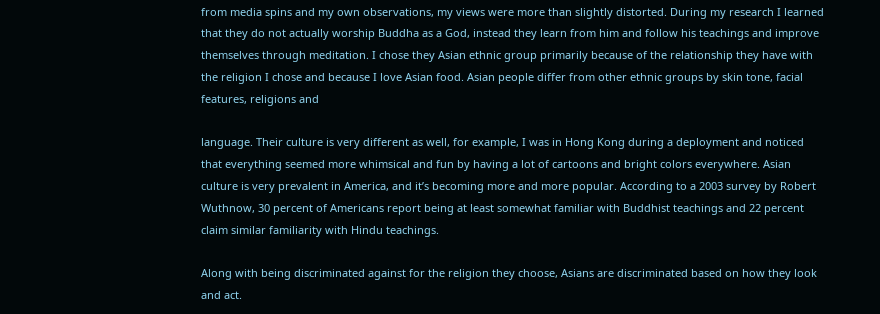from media spins and my own observations, my views were more than slightly distorted. During my research I learned that they do not actually worship Buddha as a God, instead they learn from him and follow his teachings and improve themselves through meditation. I chose they Asian ethnic group primarily because of the relationship they have with the religion I chose and because I love Asian food. Asian people differ from other ethnic groups by skin tone, facial features, religions and

language. Their culture is very different as well, for example, I was in Hong Kong during a deployment and noticed that everything seemed more whimsical and fun by having a lot of cartoons and bright colors everywhere. Asian culture is very prevalent in America, and it’s becoming more and more popular. According to a 2003 survey by Robert Wuthnow, 30 percent of Americans report being at least somewhat familiar with Buddhist teachings and 22 percent claim similar familiarity with Hindu teachings.

Along with being discriminated against for the religion they choose, Asians are discriminated based on how they look and act.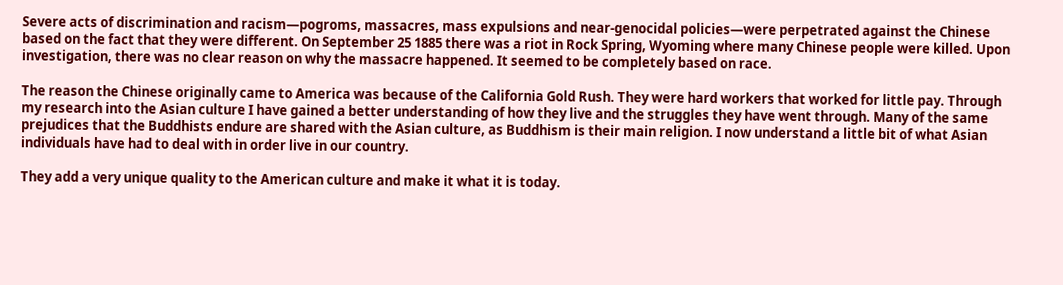Severe acts of discrimination and racism—pogroms, massacres, mass expulsions and near-genocidal policies—were perpetrated against the Chinese based on the fact that they were different. On September 25 1885 there was a riot in Rock Spring, Wyoming where many Chinese people were killed. Upon investigation, there was no clear reason on why the massacre happened. It seemed to be completely based on race.

The reason the Chinese originally came to America was because of the California Gold Rush. They were hard workers that worked for little pay. Through my research into the Asian culture I have gained a better understanding of how they live and the struggles they have went through. Many of the same prejudices that the Buddhists endure are shared with the Asian culture, as Buddhism is their main religion. I now understand a little bit of what Asian individuals have had to deal with in order live in our country.

They add a very unique quality to the American culture and make it what it is today.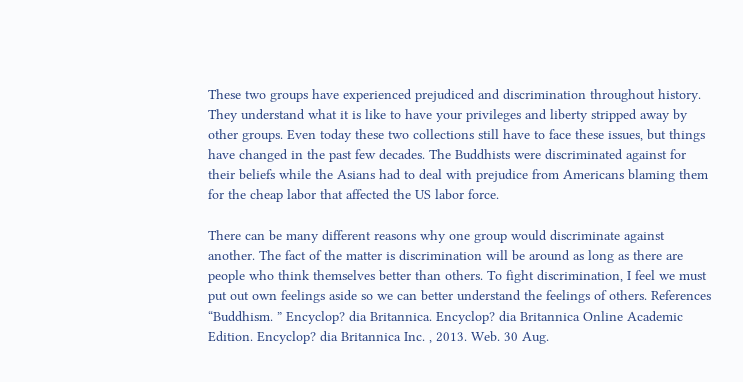These two groups have experienced prejudiced and discrimination throughout history. They understand what it is like to have your privileges and liberty stripped away by other groups. Even today these two collections still have to face these issues, but things have changed in the past few decades. The Buddhists were discriminated against for their beliefs while the Asians had to deal with prejudice from Americans blaming them for the cheap labor that affected the US labor force.

There can be many different reasons why one group would discriminate against another. The fact of the matter is discrimination will be around as long as there are people who think themselves better than others. To fight discrimination, I feel we must put out own feelings aside so we can better understand the feelings of others. References “Buddhism. ” Encyclop? dia Britannica. Encyclop? dia Britannica Online Academic Edition. Encyclop? dia Britannica Inc. , 2013. Web. 30 Aug.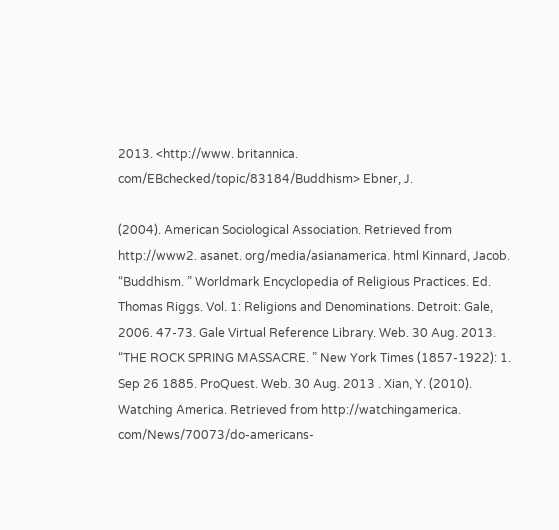2013. <http://www. britannica. com/EBchecked/topic/83184/Buddhism> Ebner, J.

(2004). American Sociological Association. Retrieved from http://www2. asanet. org/media/asianamerica. html Kinnard, Jacob. “Buddhism. ” Worldmark Encyclopedia of Religious Practices. Ed. Thomas Riggs. Vol. 1: Religions and Denominations. Detroit: Gale, 2006. 47-73. Gale Virtual Reference Library. Web. 30 Aug. 2013. “THE ROCK SPRING MASSACRE. ” New York Times (1857-1922): 1. Sep 26 1885. ProQuest. Web. 30 Aug. 2013 . Xian, Y. (2010). Watching America. Retrieved from http://watchingamerica. com/News/70073/do-americans-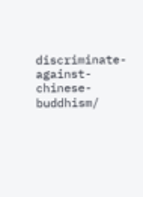discriminate-against-chinese-buddhism/